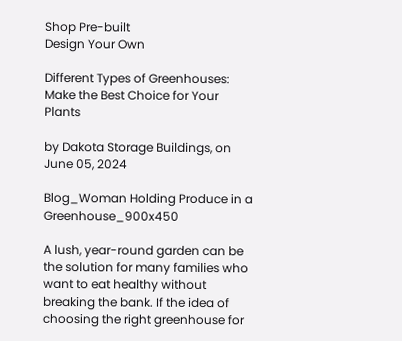Shop Pre-built
Design Your Own

Different Types of Greenhouses: Make the Best Choice for Your Plants

by Dakota Storage Buildings, on June 05, 2024

Blog_Woman Holding Produce in a Greenhouse_900x450

A lush, year-round garden can be the solution for many families who want to eat healthy without breaking the bank. If the idea of choosing the right greenhouse for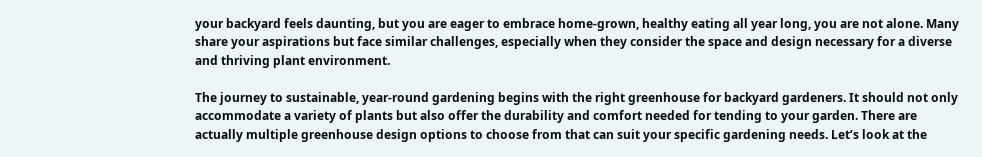your backyard feels daunting, but you are eager to embrace home-grown, healthy eating all year long, you are not alone. Many share your aspirations but face similar challenges, especially when they consider the space and design necessary for a diverse and thriving plant environment.

The journey to sustainable, year-round gardening begins with the right greenhouse for backyard gardeners. It should not only accommodate a variety of plants but also offer the durability and comfort needed for tending to your garden. There are actually multiple greenhouse design options to choose from that can suit your specific gardening needs. Let’s look at the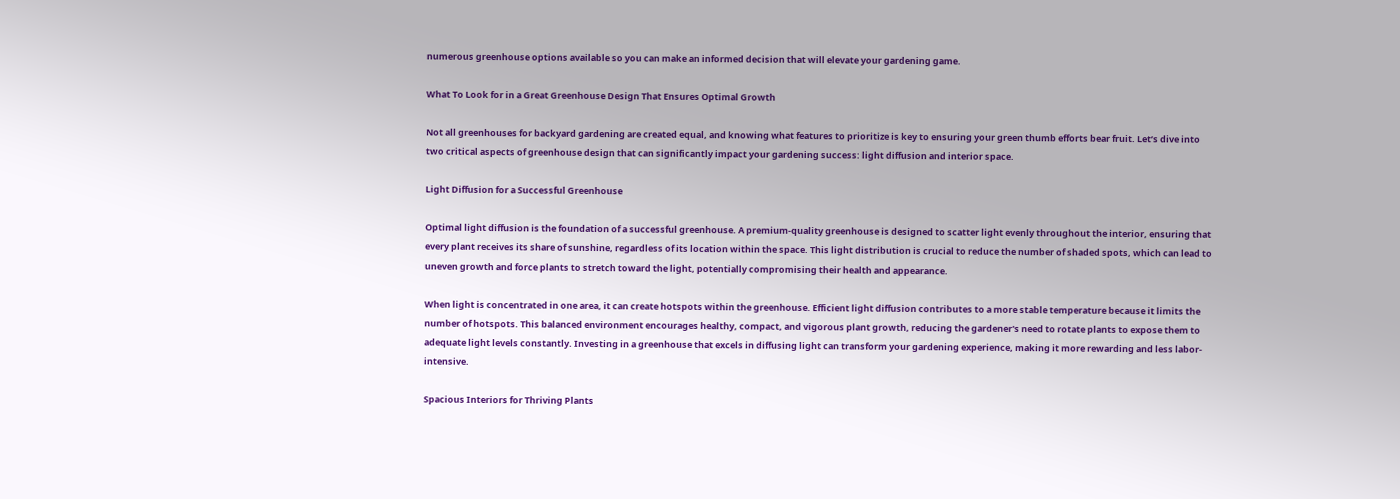numerous greenhouse options available so you can make an informed decision that will elevate your gardening game.

What To Look for in a Great Greenhouse Design That Ensures Optimal Growth

Not all greenhouses for backyard gardening are created equal, and knowing what features to prioritize is key to ensuring your green thumb efforts bear fruit. Let’s dive into two critical aspects of greenhouse design that can significantly impact your gardening success: light diffusion and interior space.

Light Diffusion for a Successful Greenhouse

Optimal light diffusion is the foundation of a successful greenhouse. A premium-quality greenhouse is designed to scatter light evenly throughout the interior, ensuring that every plant receives its share of sunshine, regardless of its location within the space. This light distribution is crucial to reduce the number of shaded spots, which can lead to uneven growth and force plants to stretch toward the light, potentially compromising their health and appearance.

When light is concentrated in one area, it can create hotspots within the greenhouse. Efficient light diffusion contributes to a more stable temperature because it limits the number of hotspots. This balanced environment encourages healthy, compact, and vigorous plant growth, reducing the gardener's need to rotate plants to expose them to adequate light levels constantly. Investing in a greenhouse that excels in diffusing light can transform your gardening experience, making it more rewarding and less labor-intensive.

Spacious Interiors for Thriving Plants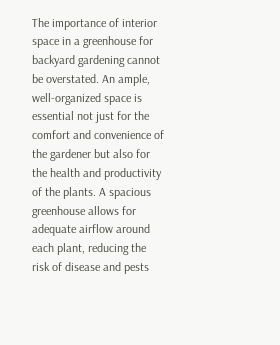The importance of interior space in a greenhouse for backyard gardening cannot be overstated. An ample, well-organized space is essential not just for the comfort and convenience of the gardener but also for the health and productivity of the plants. A spacious greenhouse allows for adequate airflow around each plant, reducing the risk of disease and pests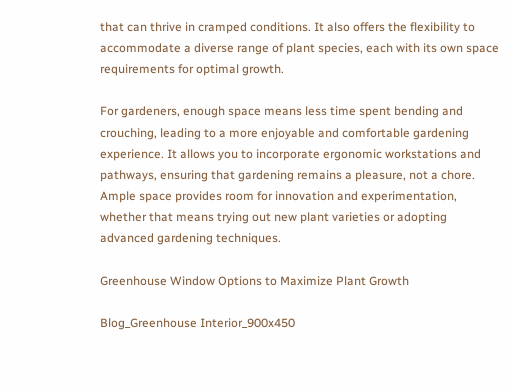that can thrive in cramped conditions. It also offers the flexibility to accommodate a diverse range of plant species, each with its own space requirements for optimal growth.

For gardeners, enough space means less time spent bending and crouching, leading to a more enjoyable and comfortable gardening experience. It allows you to incorporate ergonomic workstations and pathways, ensuring that gardening remains a pleasure, not a chore. Ample space provides room for innovation and experimentation, whether that means trying out new plant varieties or adopting advanced gardening techniques.

Greenhouse Window Options to Maximize Plant Growth

Blog_Greenhouse Interior_900x450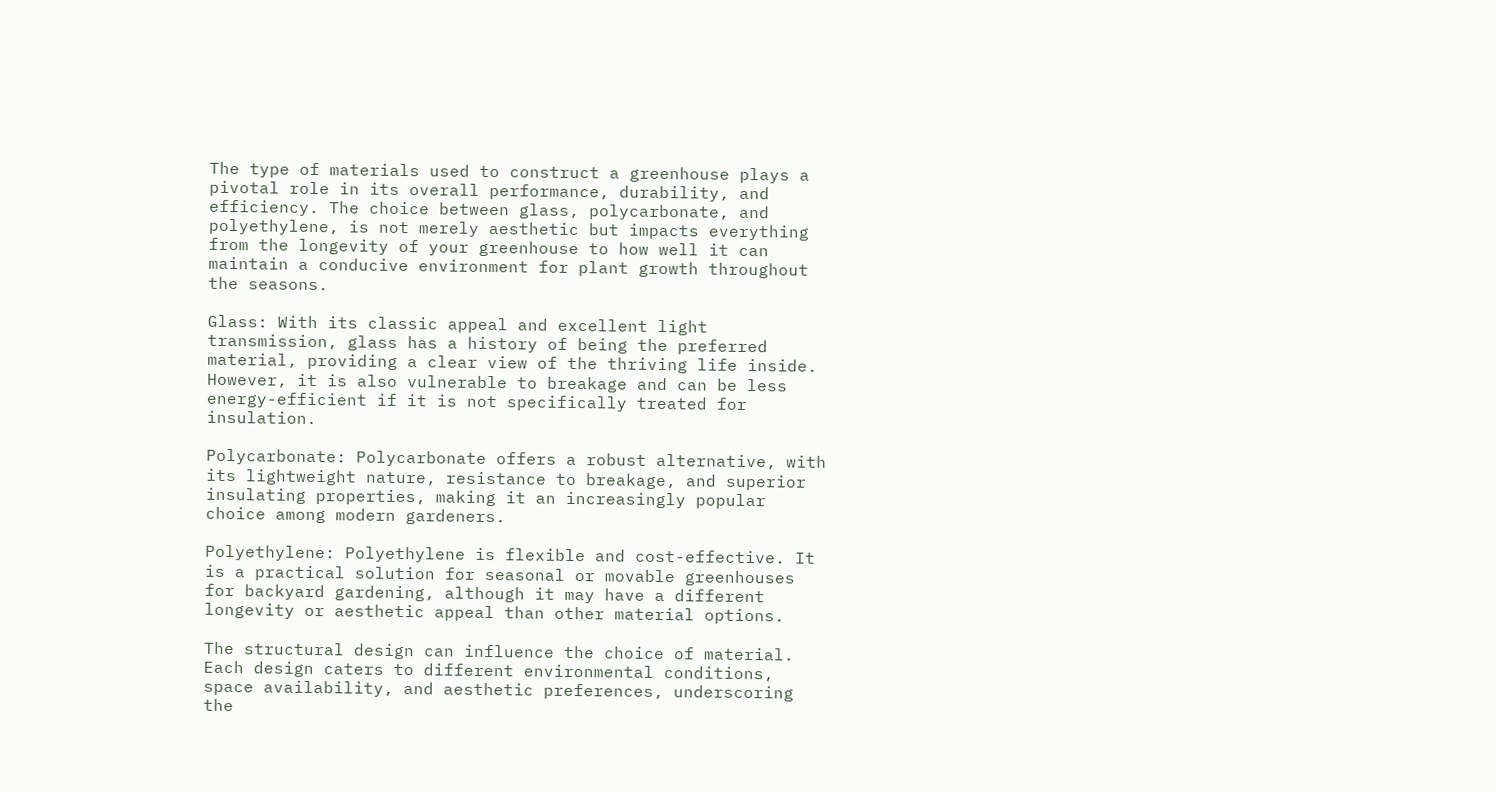The type of materials used to construct a greenhouse plays a pivotal role in its overall performance, durability, and efficiency. The choice between glass, polycarbonate, and polyethylene, is not merely aesthetic but impacts everything from the longevity of your greenhouse to how well it can maintain a conducive environment for plant growth throughout the seasons.

Glass: With its classic appeal and excellent light transmission, glass has a history of being the preferred material, providing a clear view of the thriving life inside. However, it is also vulnerable to breakage and can be less energy-efficient if it is not specifically treated for insulation.

Polycarbonate: Polycarbonate offers a robust alternative, with its lightweight nature, resistance to breakage, and superior insulating properties, making it an increasingly popular choice among modern gardeners.

Polyethylene: Polyethylene is flexible and cost-effective. It is a practical solution for seasonal or movable greenhouses for backyard gardening, although it may have a different longevity or aesthetic appeal than other material options.

The structural design can influence the choice of material. Each design caters to different environmental conditions, space availability, and aesthetic preferences, underscoring the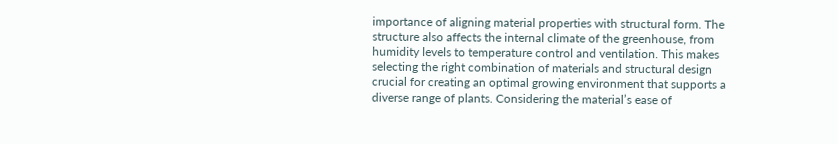importance of aligning material properties with structural form. The structure also affects the internal climate of the greenhouse, from humidity levels to temperature control and ventilation. This makes selecting the right combination of materials and structural design crucial for creating an optimal growing environment that supports a diverse range of plants. Considering the material’s ease of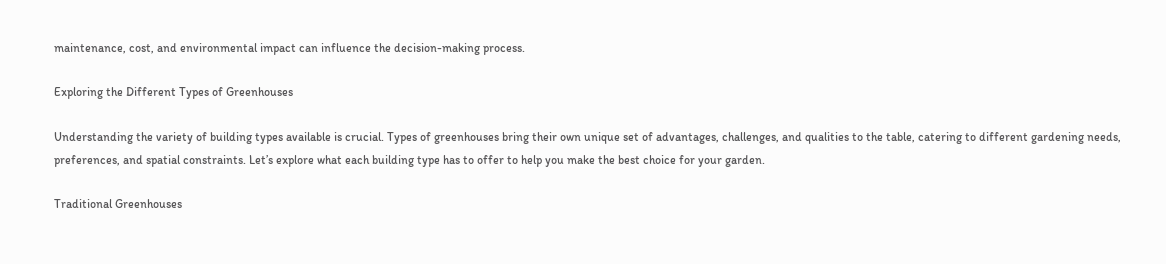maintenance, cost, and environmental impact can influence the decision-making process.

Exploring the Different Types of Greenhouses

Understanding the variety of building types available is crucial. Types of greenhouses bring their own unique set of advantages, challenges, and qualities to the table, catering to different gardening needs, preferences, and spatial constraints. Let’s explore what each building type has to offer to help you make the best choice for your garden.

Traditional Greenhouses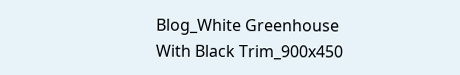Blog_White Greenhouse With Black Trim_900x450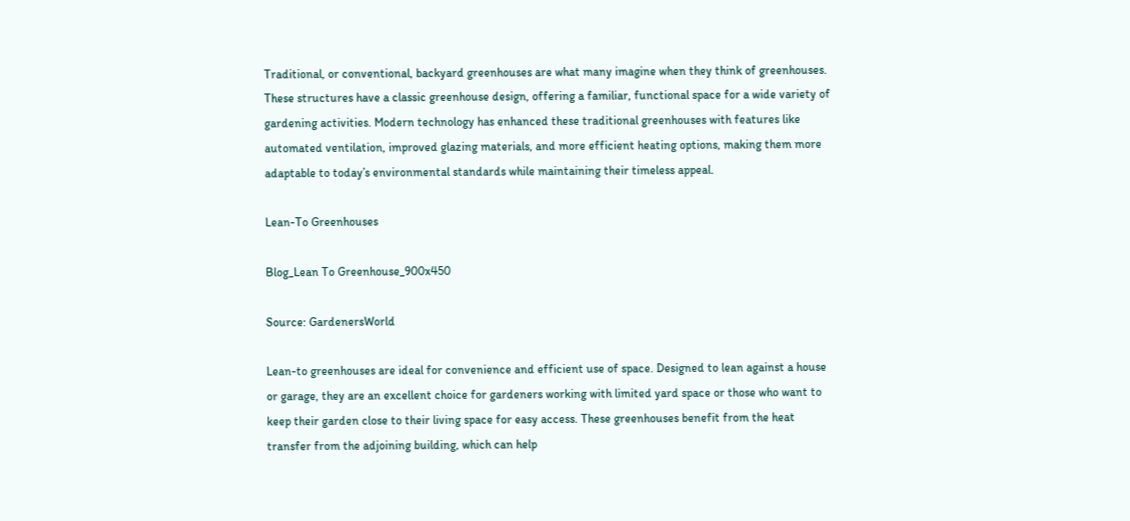Traditional, or conventional, backyard greenhouses are what many imagine when they think of greenhouses. These structures have a classic greenhouse design, offering a familiar, functional space for a wide variety of gardening activities. Modern technology has enhanced these traditional greenhouses with features like automated ventilation, improved glazing materials, and more efficient heating options, making them more adaptable to today’s environmental standards while maintaining their timeless appeal.

Lean-To Greenhouses

Blog_Lean To Greenhouse_900x450

Source: GardenersWorld

Lean-to greenhouses are ideal for convenience and efficient use of space. Designed to lean against a house or garage, they are an excellent choice for gardeners working with limited yard space or those who want to keep their garden close to their living space for easy access. These greenhouses benefit from the heat transfer from the adjoining building, which can help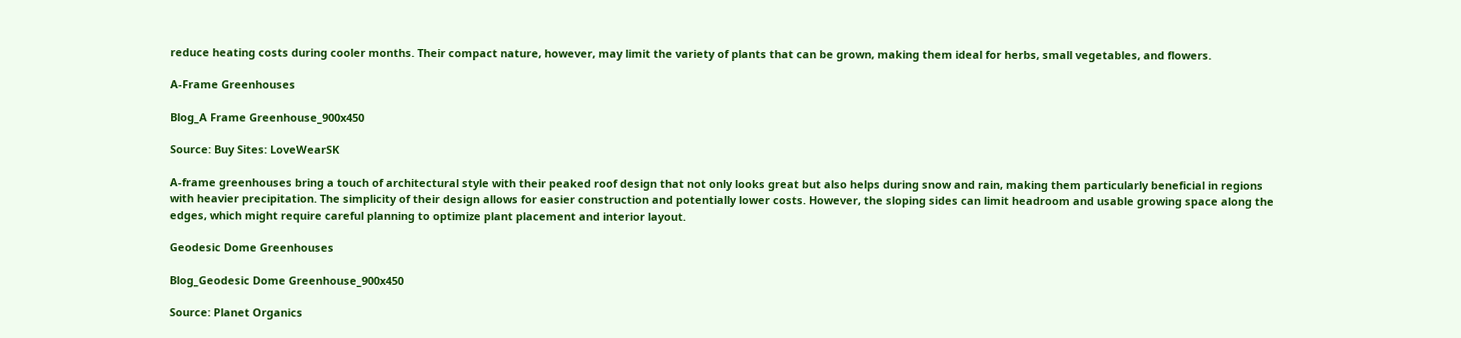reduce heating costs during cooler months. Their compact nature, however, may limit the variety of plants that can be grown, making them ideal for herbs, small vegetables, and flowers.

A-Frame Greenhouses

Blog_A Frame Greenhouse_900x450

Source: Buy Sites: LoveWearSK

A-frame greenhouses bring a touch of architectural style with their peaked roof design that not only looks great but also helps during snow and rain, making them particularly beneficial in regions with heavier precipitation. The simplicity of their design allows for easier construction and potentially lower costs. However, the sloping sides can limit headroom and usable growing space along the edges, which might require careful planning to optimize plant placement and interior layout.

Geodesic Dome Greenhouses

Blog_Geodesic Dome Greenhouse_900x450

Source: Planet Organics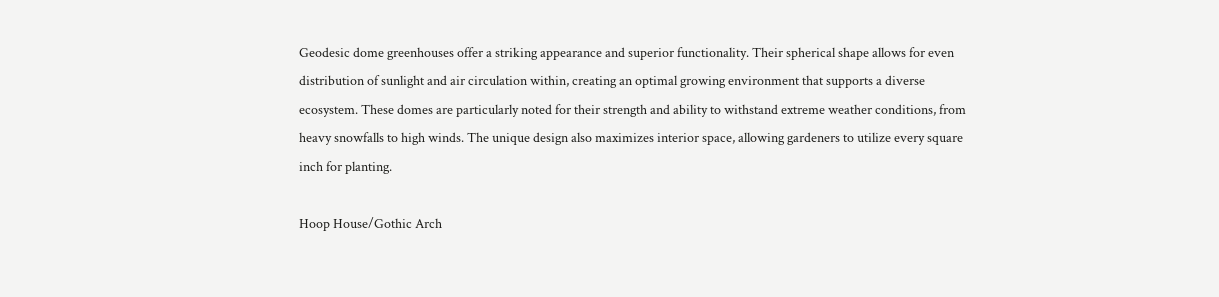Geodesic dome greenhouses offer a striking appearance and superior functionality. Their spherical shape allows for even distribution of sunlight and air circulation within, creating an optimal growing environment that supports a diverse ecosystem. These domes are particularly noted for their strength and ability to withstand extreme weather conditions, from heavy snowfalls to high winds. The unique design also maximizes interior space, allowing gardeners to utilize every square inch for planting.

Hoop House/Gothic Arch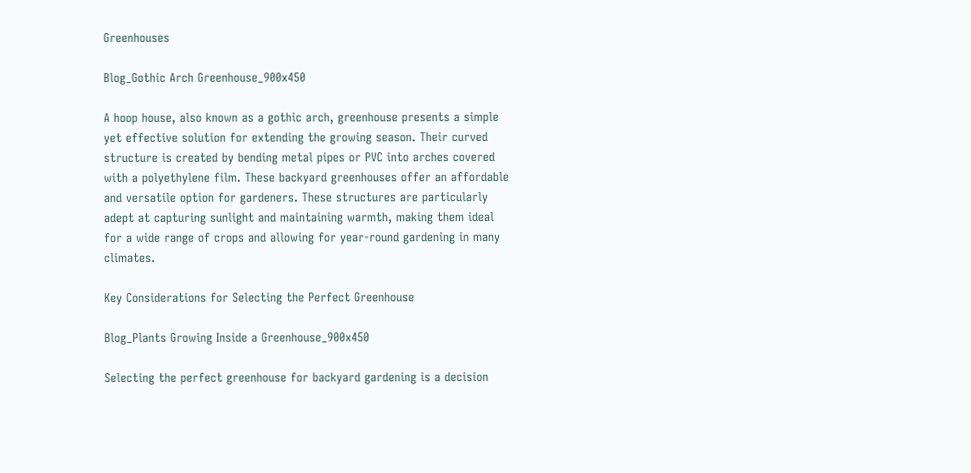Greenhouses

Blog_Gothic Arch Greenhouse_900x450

A hoop house, also known as a gothic arch, greenhouse presents a simple yet effective solution for extending the growing season. Their curved structure is created by bending metal pipes or PVC into arches covered with a polyethylene film. These backyard greenhouses offer an affordable and versatile option for gardeners. These structures are particularly adept at capturing sunlight and maintaining warmth, making them ideal for a wide range of crops and allowing for year-round gardening in many climates.

Key Considerations for Selecting the Perfect Greenhouse

Blog_Plants Growing Inside a Greenhouse_900x450

Selecting the perfect greenhouse for backyard gardening is a decision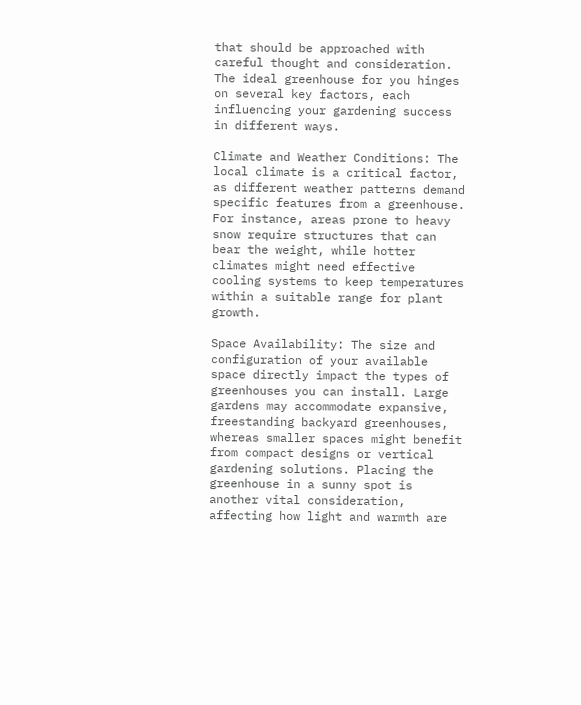that should be approached with careful thought and consideration. The ideal greenhouse for you hinges on several key factors, each influencing your gardening success in different ways.

Climate and Weather Conditions: The local climate is a critical factor, as different weather patterns demand specific features from a greenhouse. For instance, areas prone to heavy snow require structures that can bear the weight, while hotter climates might need effective cooling systems to keep temperatures within a suitable range for plant growth.

Space Availability: The size and configuration of your available space directly impact the types of greenhouses you can install. Large gardens may accommodate expansive, freestanding backyard greenhouses, whereas smaller spaces might benefit from compact designs or vertical gardening solutions. Placing the greenhouse in a sunny spot is another vital consideration, affecting how light and warmth are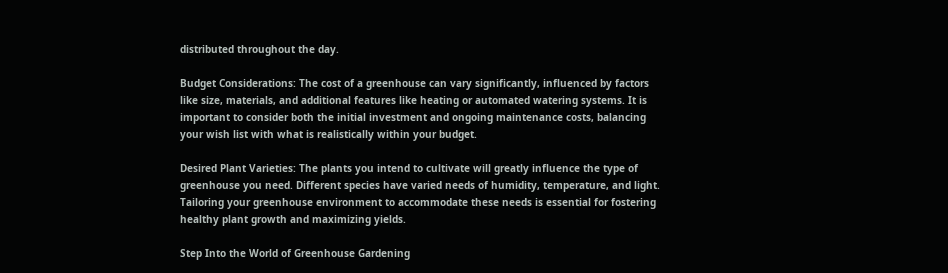distributed throughout the day.

Budget Considerations: The cost of a greenhouse can vary significantly, influenced by factors like size, materials, and additional features like heating or automated watering systems. It is important to consider both the initial investment and ongoing maintenance costs, balancing your wish list with what is realistically within your budget.

Desired Plant Varieties: The plants you intend to cultivate will greatly influence the type of greenhouse you need. Different species have varied needs of humidity, temperature, and light. Tailoring your greenhouse environment to accommodate these needs is essential for fostering healthy plant growth and maximizing yields.

Step Into the World of Greenhouse Gardening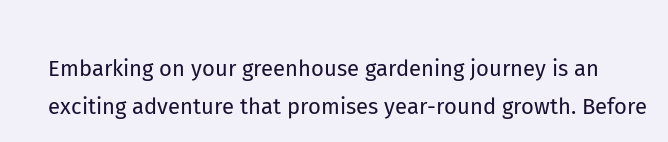Embarking on your greenhouse gardening journey is an exciting adventure that promises year-round growth. Before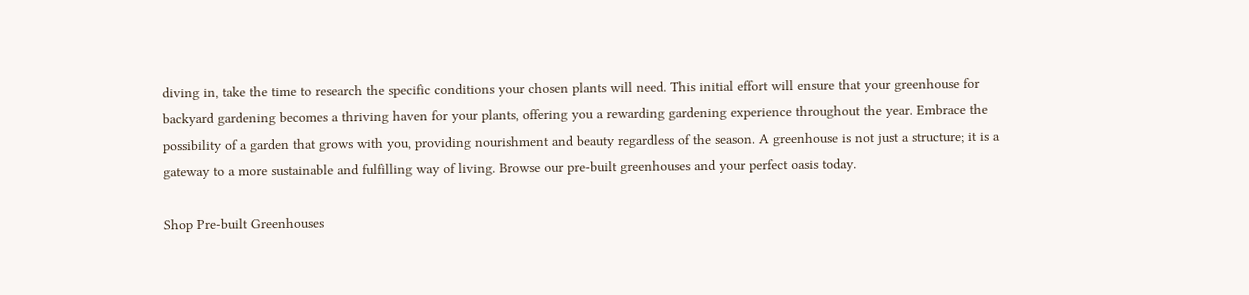diving in, take the time to research the specific conditions your chosen plants will need. This initial effort will ensure that your greenhouse for backyard gardening becomes a thriving haven for your plants, offering you a rewarding gardening experience throughout the year. Embrace the possibility of a garden that grows with you, providing nourishment and beauty regardless of the season. A greenhouse is not just a structure; it is a gateway to a more sustainable and fulfilling way of living. Browse our pre-built greenhouses and your perfect oasis today.

Shop Pre-built Greenhouses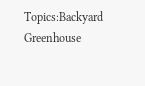Topics:Backyard Greenhouse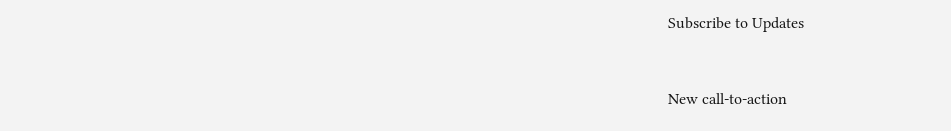Subscribe to Updates


New call-to-action